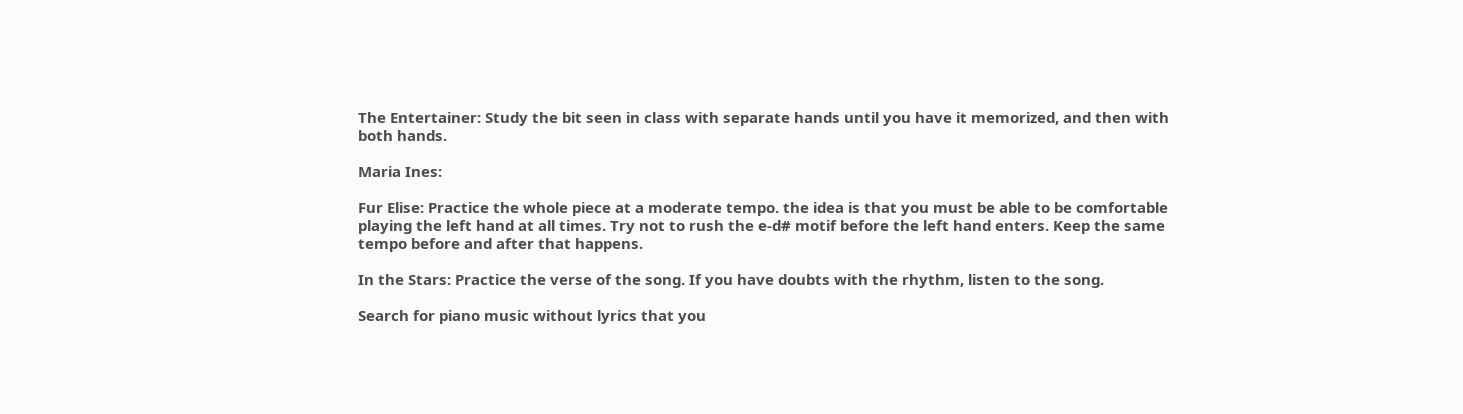The Entertainer: Study the bit seen in class with separate hands until you have it memorized, and then with both hands.

Maria Ines:

Fur Elise: Practice the whole piece at a moderate tempo. the idea is that you must be able to be comfortable playing the left hand at all times. Try not to rush the e-d# motif before the left hand enters. Keep the same tempo before and after that happens.

In the Stars: Practice the verse of the song. If you have doubts with the rhythm, listen to the song.

Search for piano music without lyrics that you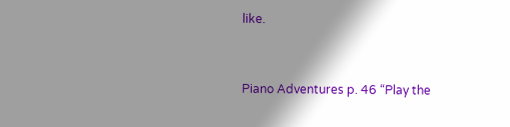like.


Piano Adventures p. 46 “Play the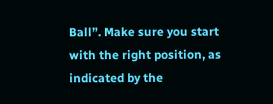Ball”. Make sure you start with the right position, as indicated by the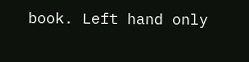book. Left hand only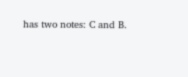has two notes: C and B.